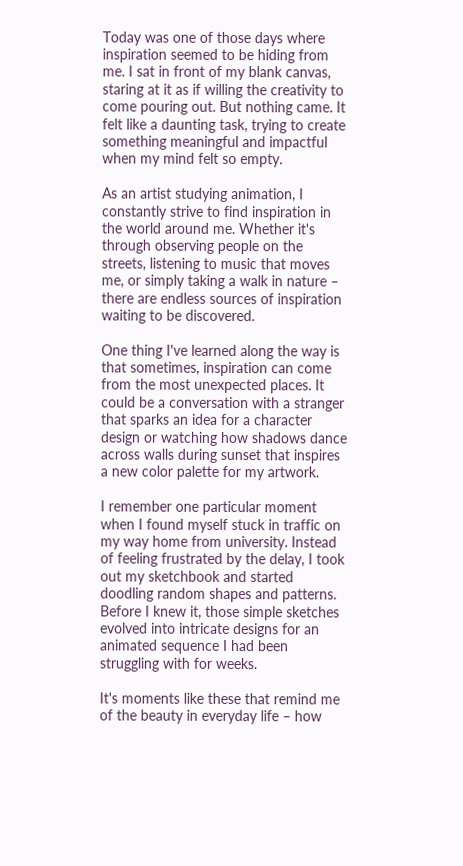Today was one of those days where inspiration seemed to be hiding from me. I sat in front of my blank canvas, staring at it as if willing the creativity to come pouring out. But nothing came. It felt like a daunting task, trying to create something meaningful and impactful when my mind felt so empty.

As an artist studying animation, I constantly strive to find inspiration in the world around me. Whether it's through observing people on the streets, listening to music that moves me, or simply taking a walk in nature – there are endless sources of inspiration waiting to be discovered.

One thing I've learned along the way is that sometimes, inspiration can come from the most unexpected places. It could be a conversation with a stranger that sparks an idea for a character design or watching how shadows dance across walls during sunset that inspires a new color palette for my artwork.

I remember one particular moment when I found myself stuck in traffic on my way home from university. Instead of feeling frustrated by the delay, I took out my sketchbook and started doodling random shapes and patterns. Before I knew it, those simple sketches evolved into intricate designs for an animated sequence I had been struggling with for weeks.

It's moments like these that remind me of the beauty in everyday life – how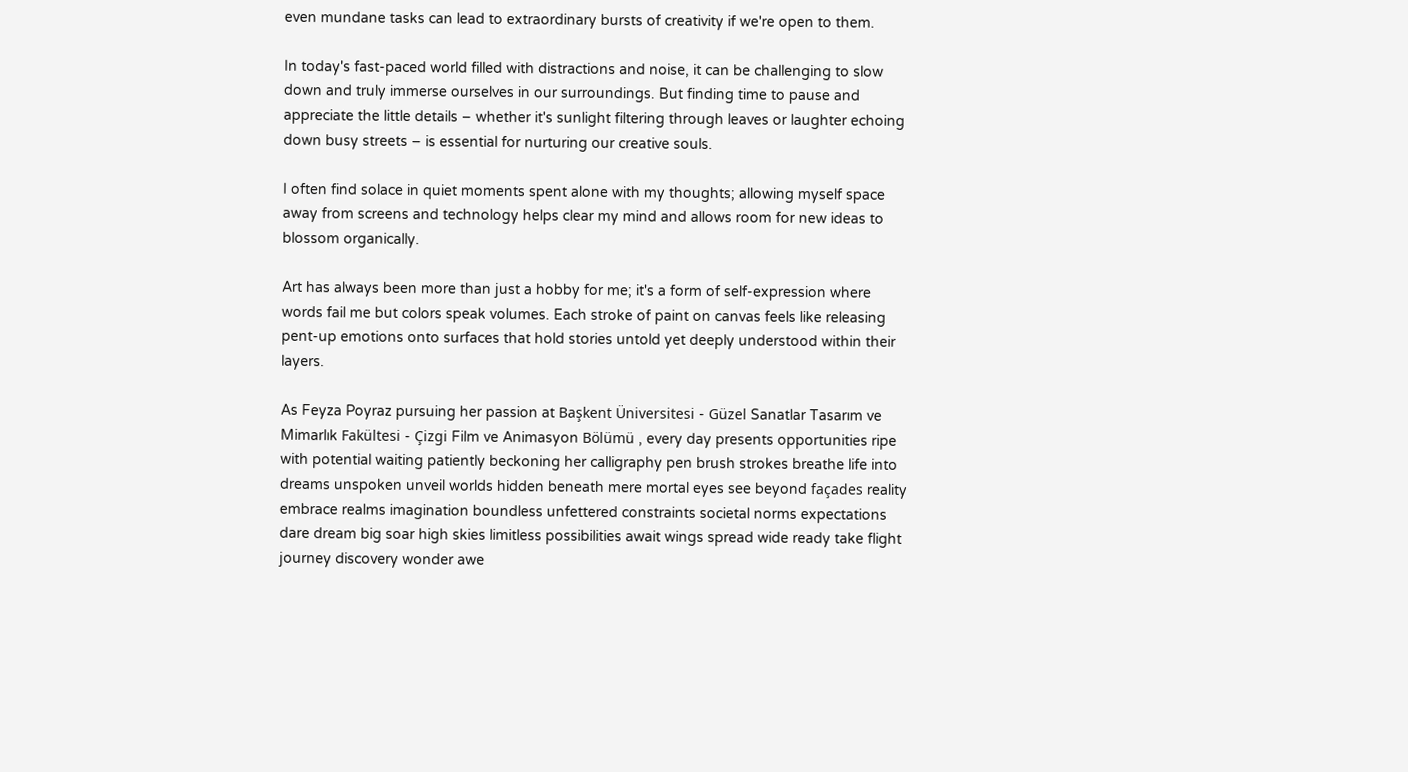even mundane tasks can lead to extraordinary bursts of creativity if we're open to them.

In today's fast-paced world filled with distractions and noise, it can be challenging to slow down and truly immerse ourselves in our surroundings. But finding time to pause and appreciate the little details – whether it's sunlight filtering through leaves or laughter echoing down busy streets – is essential for nurturing our creative souls.

I often find solace in quiet moments spent alone with my thoughts; allowing myself space away from screens and technology helps clear my mind and allows room for new ideas to blossom organically.

Art has always been more than just a hobby for me; it's a form of self-expression where words fail me but colors speak volumes. Each stroke of paint on canvas feels like releasing pent-up emotions onto surfaces that hold stories untold yet deeply understood within their layers.

As Feyza Poyraz pursuing her passion at Başkent Üniversitesi - Güzel Sanatlar Tasarım ve Mimarlık Fakültesi - Çizgi Film ve Animasyon Bölümü , every day presents opportunities ripe with potential waiting patiently beckoning her calligraphy pen brush strokes breathe life into dreams unspoken unveil worlds hidden beneath mere mortal eyes see beyond façades reality embrace realms imagination boundless unfettered constraints societal norms expectations dare dream big soar high skies limitless possibilities await wings spread wide ready take flight journey discovery wonder awe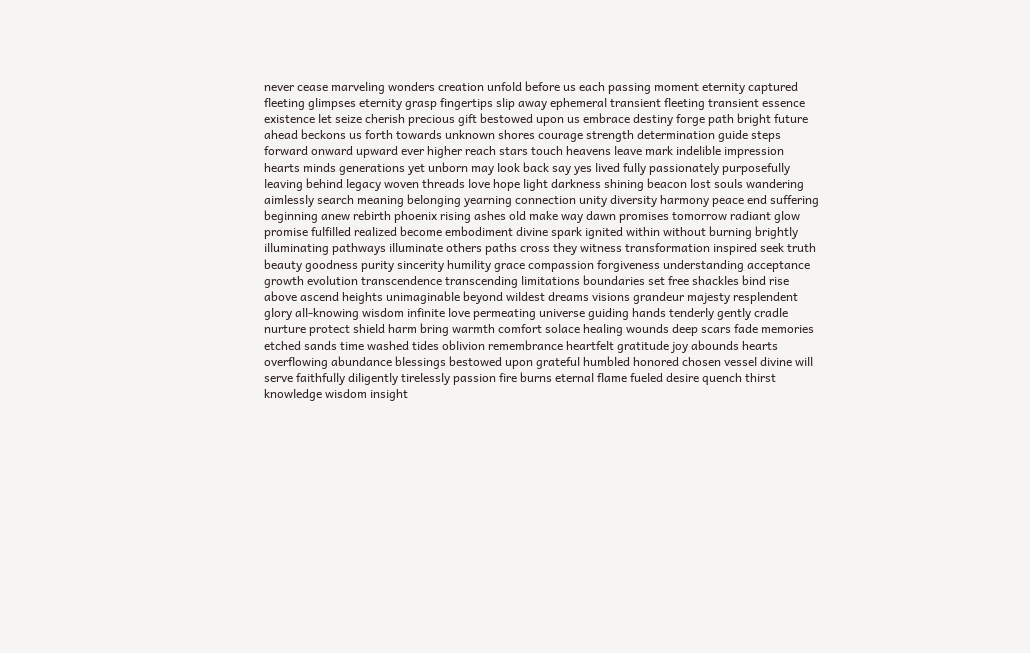never cease marveling wonders creation unfold before us each passing moment eternity captured fleeting glimpses eternity grasp fingertips slip away ephemeral transient fleeting transient essence existence let seize cherish precious gift bestowed upon us embrace destiny forge path bright future ahead beckons us forth towards unknown shores courage strength determination guide steps forward onward upward ever higher reach stars touch heavens leave mark indelible impression hearts minds generations yet unborn may look back say yes lived fully passionately purposefully leaving behind legacy woven threads love hope light darkness shining beacon lost souls wandering aimlessly search meaning belonging yearning connection unity diversity harmony peace end suffering beginning anew rebirth phoenix rising ashes old make way dawn promises tomorrow radiant glow promise fulfilled realized become embodiment divine spark ignited within without burning brightly illuminating pathways illuminate others paths cross they witness transformation inspired seek truth beauty goodness purity sincerity humility grace compassion forgiveness understanding acceptance growth evolution transcendence transcending limitations boundaries set free shackles bind rise above ascend heights unimaginable beyond wildest dreams visions grandeur majesty resplendent glory all-knowing wisdom infinite love permeating universe guiding hands tenderly gently cradle nurture protect shield harm bring warmth comfort solace healing wounds deep scars fade memories etched sands time washed tides oblivion remembrance heartfelt gratitude joy abounds hearts overflowing abundance blessings bestowed upon grateful humbled honored chosen vessel divine will serve faithfully diligently tirelessly passion fire burns eternal flame fueled desire quench thirst knowledge wisdom insight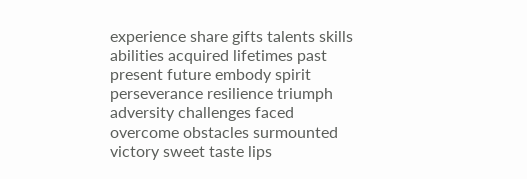experience share gifts talents skills abilities acquired lifetimes past present future embody spirit perseverance resilience triumph adversity challenges faced overcome obstacles surmounted victory sweet taste lips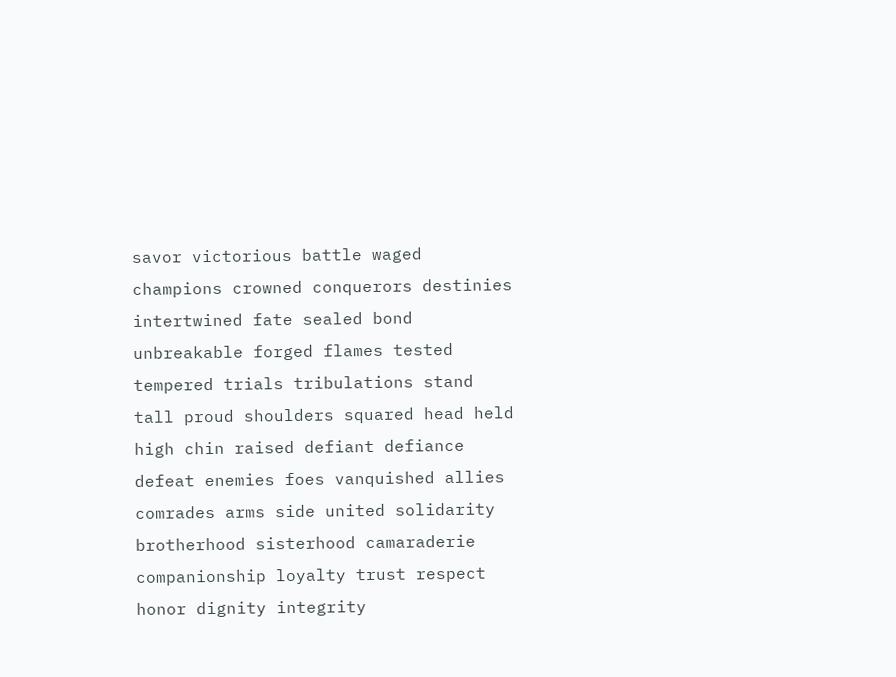savor victorious battle waged champions crowned conquerors destinies intertwined fate sealed bond unbreakable forged flames tested tempered trials tribulations stand tall proud shoulders squared head held high chin raised defiant defiance defeat enemies foes vanquished allies comrades arms side united solidarity brotherhood sisterhood camaraderie companionship loyalty trust respect honor dignity integrity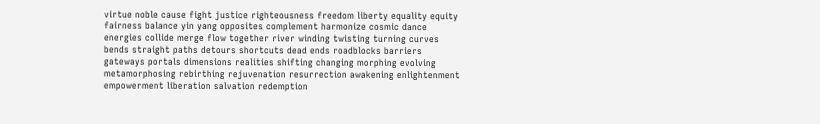virtue noble cause fight justice righteousness freedom liberty equality equity fairness balance yin yang opposites complement harmonize cosmic dance energies collide merge flow together river winding twisting turning curves bends straight paths detours shortcuts dead ends roadblocks barriers gateways portals dimensions realities shifting changing morphing evolving metamorphosing rebirthing rejuvenation resurrection awakening enlightenment empowerment liberation salvation redemption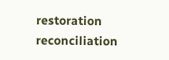restoration reconciliation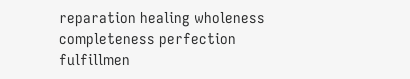reparation healing wholeness completeness perfection fulfillmen